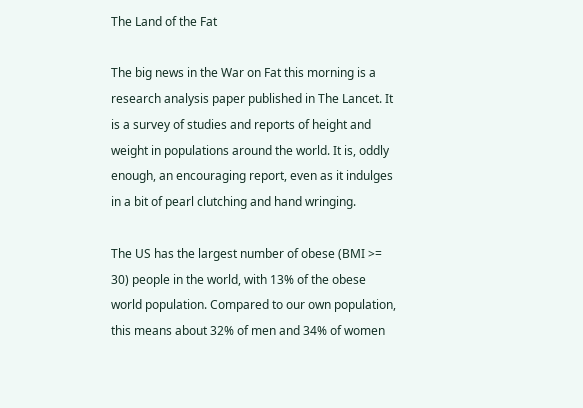The Land of the Fat

The big news in the War on Fat this morning is a research analysis paper published in The Lancet. It is a survey of studies and reports of height and weight in populations around the world. It is, oddly enough, an encouraging report, even as it indulges in a bit of pearl clutching and hand wringing.

The US has the largest number of obese (BMI >= 30) people in the world, with 13% of the obese world population. Compared to our own population, this means about 32% of men and 34% of women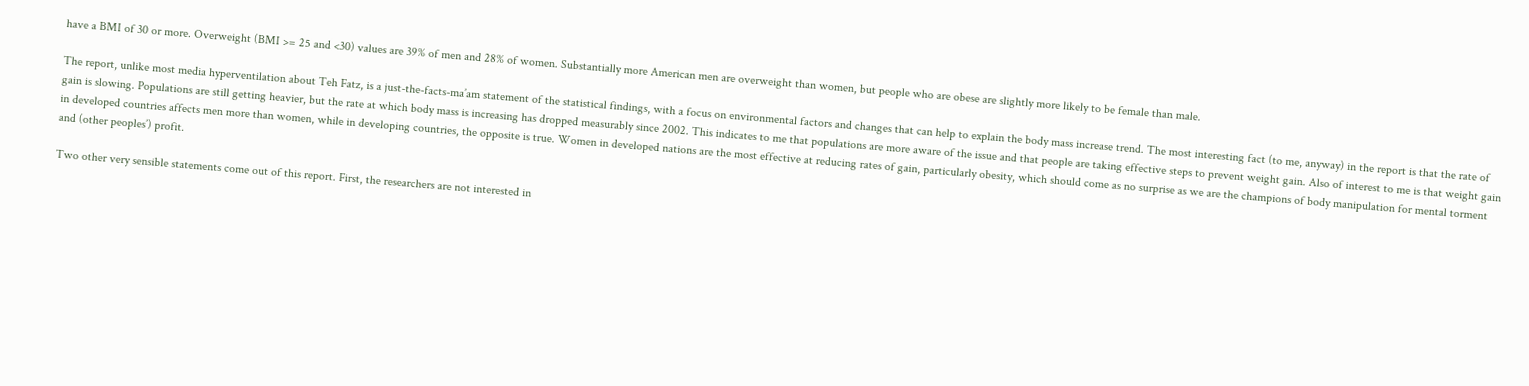have a BMI of 30 or more. Overweight (BMI >= 25 and <30) values are 39% of men and 28% of women. Substantially more American men are overweight than women, but people who are obese are slightly more likely to be female than male.

The report, unlike most media hyperventilation about Teh Fatz, is a just-the-facts-ma’am statement of the statistical findings, with a focus on environmental factors and changes that can help to explain the body mass increase trend. The most interesting fact (to me, anyway) in the report is that the rate of gain is slowing. Populations are still getting heavier, but the rate at which body mass is increasing has dropped measurably since 2002. This indicates to me that populations are more aware of the issue and that people are taking effective steps to prevent weight gain. Also of interest to me is that weight gain in developed countries affects men more than women, while in developing countries, the opposite is true. Women in developed nations are the most effective at reducing rates of gain, particularly obesity, which should come as no surprise as we are the champions of body manipulation for mental torment and (other peoples’) profit.

Two other very sensible statements come out of this report. First, the researchers are not interested in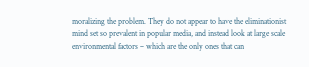moralizing the problem. They do not appear to have the eliminationist mind set so prevalent in popular media, and instead look at large scale environmental factors – which are the only ones that can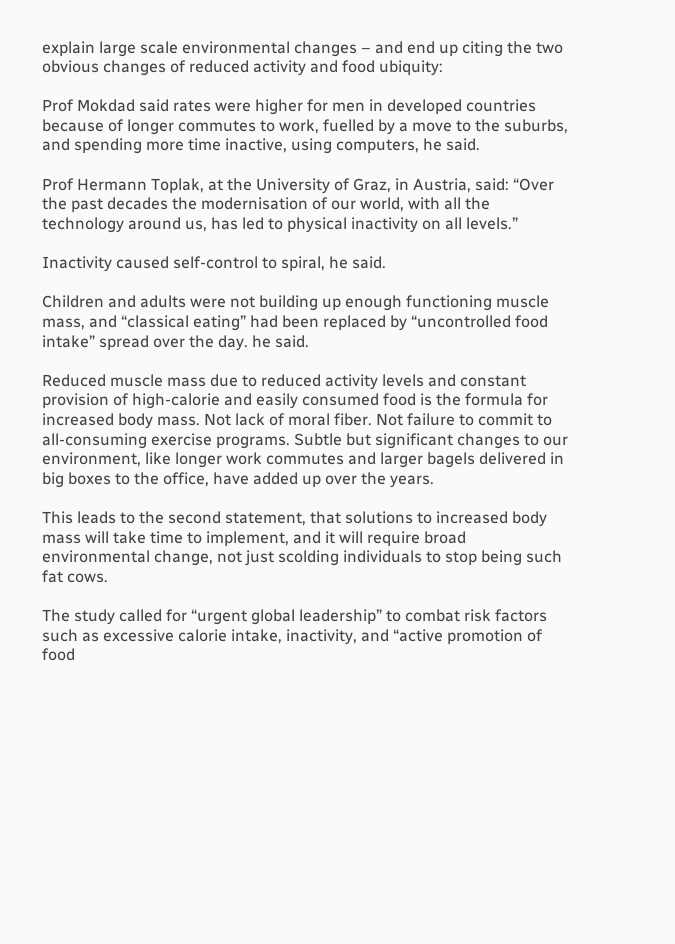explain large scale environmental changes – and end up citing the two obvious changes of reduced activity and food ubiquity:

Prof Mokdad said rates were higher for men in developed countries because of longer commutes to work, fuelled by a move to the suburbs, and spending more time inactive, using computers, he said.

Prof Hermann Toplak, at the University of Graz, in Austria, said: “Over the past decades the modernisation of our world, with all the technology around us, has led to physical inactivity on all levels.”

Inactivity caused self-control to spiral, he said.

Children and adults were not building up enough functioning muscle mass, and “classical eating” had been replaced by “uncontrolled food intake” spread over the day. he said.

Reduced muscle mass due to reduced activity levels and constant provision of high-calorie and easily consumed food is the formula for increased body mass. Not lack of moral fiber. Not failure to commit to all-consuming exercise programs. Subtle but significant changes to our environment, like longer work commutes and larger bagels delivered in big boxes to the office, have added up over the years.

This leads to the second statement, that solutions to increased body mass will take time to implement, and it will require broad environmental change, not just scolding individuals to stop being such fat cows.

The study called for “urgent global leadership” to combat risk factors such as excessive calorie intake, inactivity, and “active promotion of food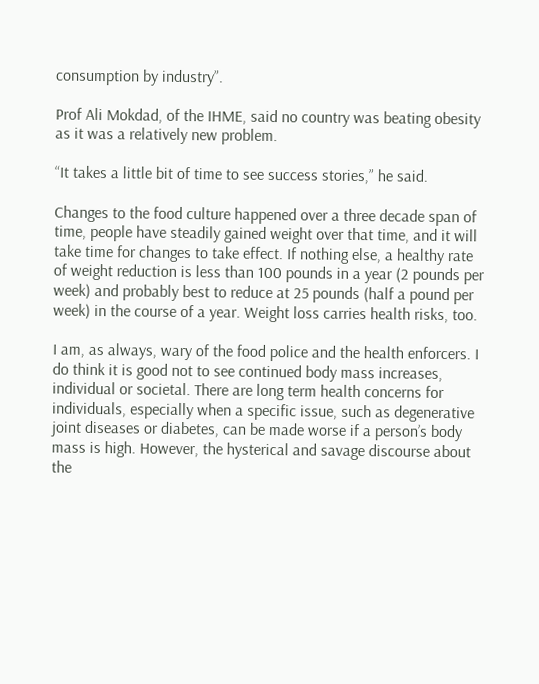consumption by industry”.

Prof Ali Mokdad, of the IHME, said no country was beating obesity as it was a relatively new problem.

“It takes a little bit of time to see success stories,” he said.

Changes to the food culture happened over a three decade span of time, people have steadily gained weight over that time, and it will take time for changes to take effect. If nothing else, a healthy rate of weight reduction is less than 100 pounds in a year (2 pounds per week) and probably best to reduce at 25 pounds (half a pound per week) in the course of a year. Weight loss carries health risks, too.

I am, as always, wary of the food police and the health enforcers. I do think it is good not to see continued body mass increases, individual or societal. There are long term health concerns for individuals, especially when a specific issue, such as degenerative joint diseases or diabetes, can be made worse if a person’s body mass is high. However, the hysterical and savage discourse about the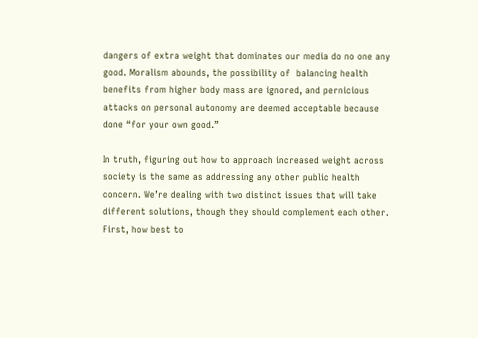dangers of extra weight that dominates our media do no one any good. Moralism abounds, the possibility of  balancing health benefits from higher body mass are ignored, and pernicious attacks on personal autonomy are deemed acceptable because done “for your own good.”

In truth, figuring out how to approach increased weight across society is the same as addressing any other public health concern. We’re dealing with two distinct issues that will take different solutions, though they should complement each other. First, how best to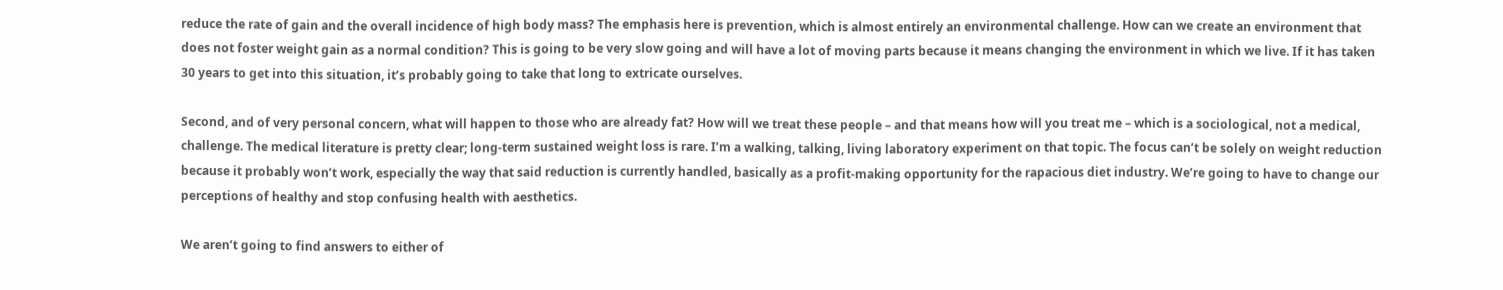reduce the rate of gain and the overall incidence of high body mass? The emphasis here is prevention, which is almost entirely an environmental challenge. How can we create an environment that does not foster weight gain as a normal condition? This is going to be very slow going and will have a lot of moving parts because it means changing the environment in which we live. If it has taken 30 years to get into this situation, it’s probably going to take that long to extricate ourselves.

Second, and of very personal concern, what will happen to those who are already fat? How will we treat these people – and that means how will you treat me – which is a sociological, not a medical, challenge. The medical literature is pretty clear; long-term sustained weight loss is rare. I’m a walking, talking, living laboratory experiment on that topic. The focus can’t be solely on weight reduction because it probably won’t work, especially the way that said reduction is currently handled, basically as a profit-making opportunity for the rapacious diet industry. We’re going to have to change our perceptions of healthy and stop confusing health with aesthetics.

We aren’t going to find answers to either of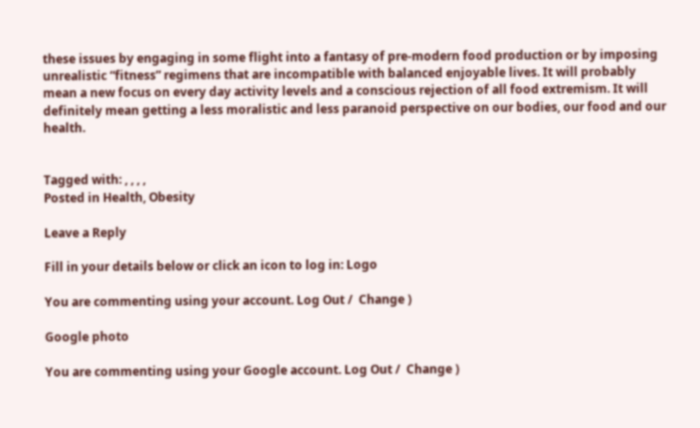these issues by engaging in some flight into a fantasy of pre-modern food production or by imposing unrealistic “fitness” regimens that are incompatible with balanced enjoyable lives. It will probably mean a new focus on every day activity levels and a conscious rejection of all food extremism. It will definitely mean getting a less moralistic and less paranoid perspective on our bodies, our food and our health.


Tagged with: , , , ,
Posted in Health, Obesity

Leave a Reply

Fill in your details below or click an icon to log in: Logo

You are commenting using your account. Log Out /  Change )

Google photo

You are commenting using your Google account. Log Out /  Change )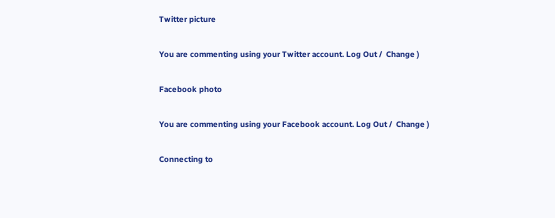Twitter picture

You are commenting using your Twitter account. Log Out /  Change )

Facebook photo

You are commenting using your Facebook account. Log Out /  Change )

Connecting to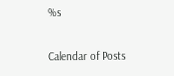%s

Calendar of Posts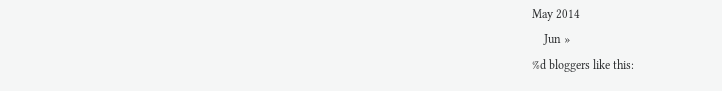May 2014
    Jun »
%d bloggers like this: